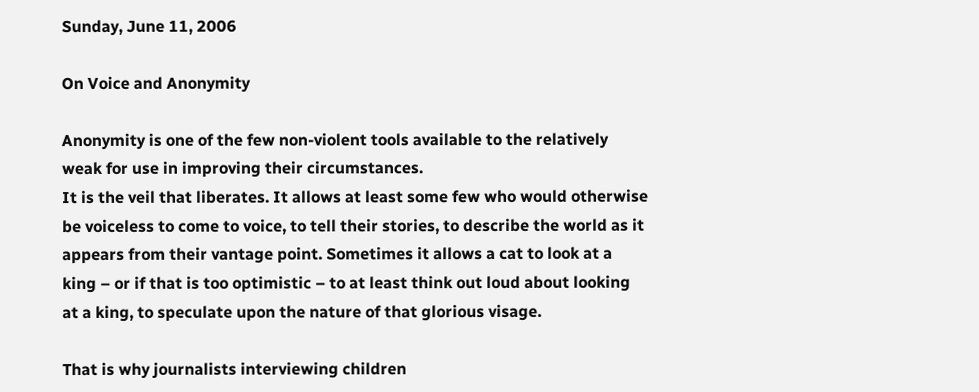Sunday, June 11, 2006

On Voice and Anonymity

Anonymity is one of the few non-violent tools available to the relatively weak for use in improving their circumstances.
It is the veil that liberates. It allows at least some few who would otherwise be voiceless to come to voice, to tell their stories, to describe the world as it appears from their vantage point. Sometimes it allows a cat to look at a king – or if that is too optimistic – to at least think out loud about looking at a king, to speculate upon the nature of that glorious visage.

That is why journalists interviewing children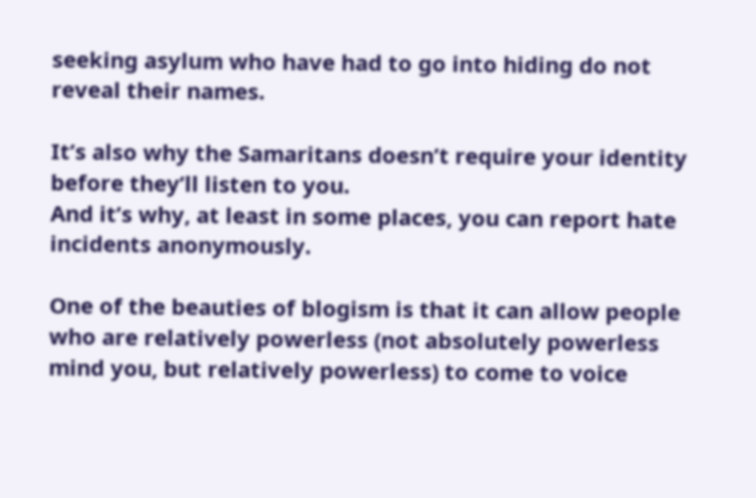seeking asylum who have had to go into hiding do not reveal their names.

It’s also why the Samaritans doesn’t require your identity before they’ll listen to you.
And it’s why, at least in some places, you can report hate incidents anonymously.

One of the beauties of blogism is that it can allow people who are relatively powerless (not absolutely powerless mind you, but relatively powerless) to come to voice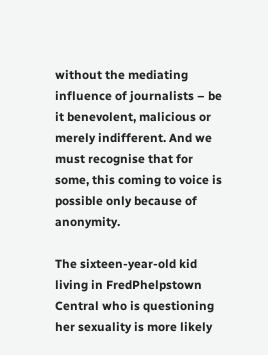without the mediating influence of journalists – be it benevolent, malicious or merely indifferent. And we must recognise that for some, this coming to voice is possible only because of anonymity.

The sixteen-year-old kid living in FredPhelpstown Central who is questioning her sexuality is more likely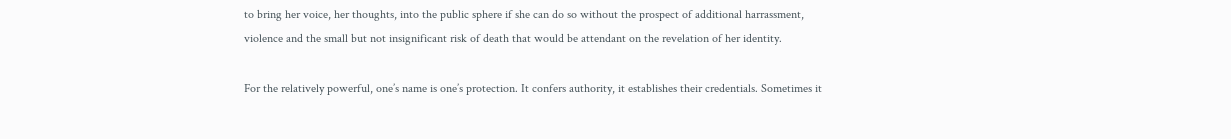to bring her voice, her thoughts, into the public sphere if she can do so without the prospect of additional harrassment, violence and the small but not insignificant risk of death that would be attendant on the revelation of her identity.

For the relatively powerful, one’s name is one’s protection. It confers authority, it establishes their credentials. Sometimes it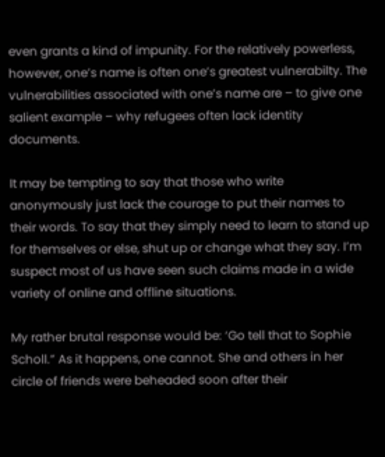even grants a kind of impunity. For the relatively powerless, however, one’s name is often one’s greatest vulnerabilty. The vulnerabilities associated with one’s name are – to give one salient example – why refugees often lack identity documents.

It may be tempting to say that those who write anonymously just lack the courage to put their names to their words. To say that they simply need to learn to stand up for themselves or else, shut up or change what they say. I’m suspect most of us have seen such claims made in a wide variety of online and offline situations.

My rather brutal response would be: ‘Go tell that to Sophie Scholl.” As it happens, one cannot. She and others in her circle of friends were beheaded soon after their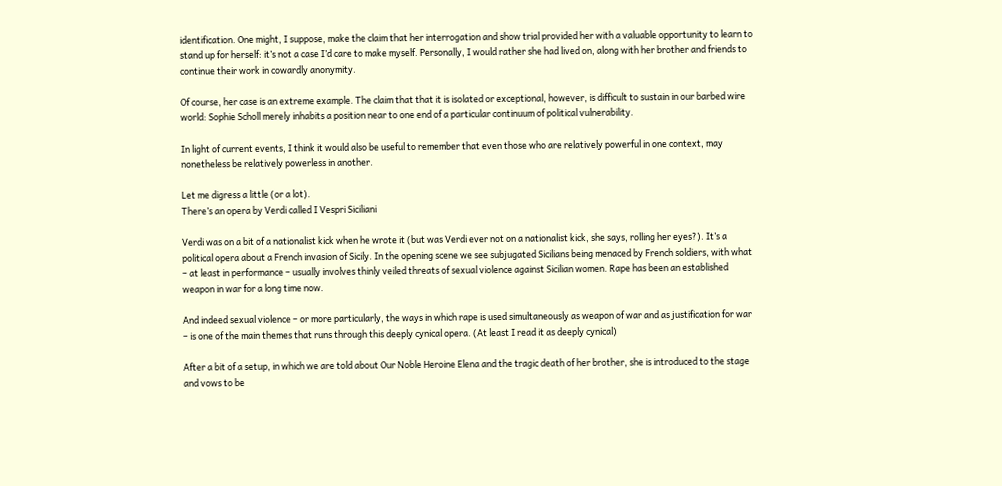identification. One might, I suppose, make the claim that her interrogation and show trial provided her with a valuable opportunity to learn to stand up for herself: it’s not a case I’d care to make myself. Personally, I would rather she had lived on, along with her brother and friends to continue their work in cowardly anonymity.

Of course, her case is an extreme example. The claim that that it is isolated or exceptional, however, is difficult to sustain in our barbed wire world: Sophie Scholl merely inhabits a position near to one end of a particular continuum of political vulnerability.

In light of current events, I think it would also be useful to remember that even those who are relatively powerful in one context, may nonetheless be relatively powerless in another.

Let me digress a little (or a lot).
There’s an opera by Verdi called I Vespri Siciliani

Verdi was on a bit of a nationalist kick when he wrote it (but was Verdi ever not on a nationalist kick, she says, rolling her eyes?). It’s a political opera about a French invasion of Sicily. In the opening scene we see subjugated Sicilians being menaced by French soldiers, with what – at least in performance – usually involves thinly veiled threats of sexual violence against Sicilian women. Rape has been an established weapon in war for a long time now.

And indeed sexual violence – or more particularly, the ways in which rape is used simultaneously as weapon of war and as justification for war – is one of the main themes that runs through this deeply cynical opera. (At least I read it as deeply cynical)

After a bit of a setup, in which we are told about Our Noble Heroine Elena and the tragic death of her brother, she is introduced to the stage and vows to be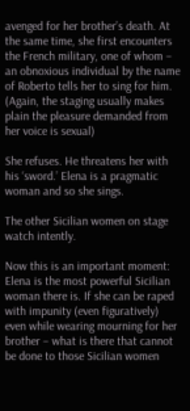avenged for her brother’s death. At the same time, she first encounters the French military, one of whom – an obnoxious individual by the name of Roberto tells her to sing for him. (Again, the staging usually makes plain the pleasure demanded from her voice is sexual)

She refuses. He threatens her with his ‘sword.’ Elena is a pragmatic woman and so she sings.

The other Sicilian women on stage watch intently.

Now this is an important moment: Elena is the most powerful Sicilian woman there is. If she can be raped with impunity (even figuratively) even while wearing mourning for her brother – what is there that cannot be done to those Sicilian women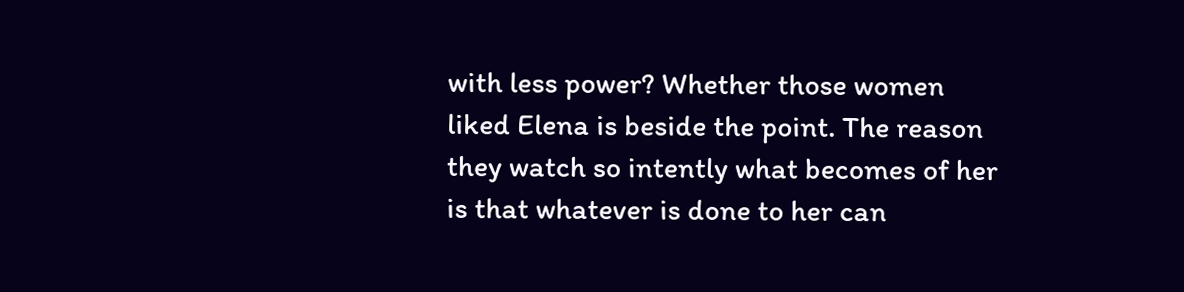with less power? Whether those women liked Elena is beside the point. The reason they watch so intently what becomes of her is that whatever is done to her can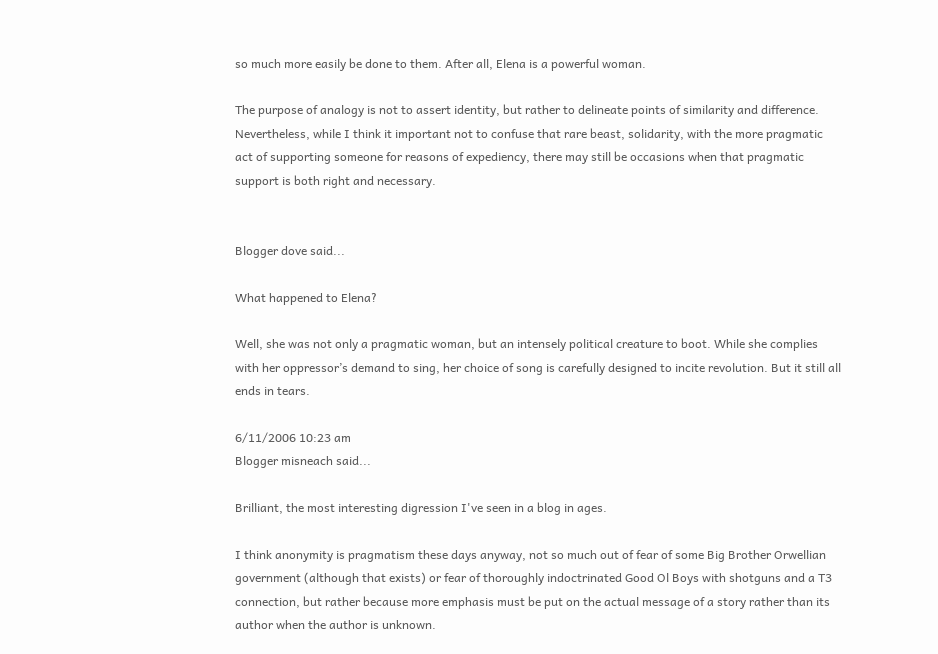so much more easily be done to them. After all, Elena is a powerful woman.

The purpose of analogy is not to assert identity, but rather to delineate points of similarity and difference. Nevertheless, while I think it important not to confuse that rare beast, solidarity, with the more pragmatic act of supporting someone for reasons of expediency, there may still be occasions when that pragmatic support is both right and necessary.


Blogger dove said...

What happened to Elena?

Well, she was not only a pragmatic woman, but an intensely political creature to boot. While she complies with her oppressor’s demand to sing, her choice of song is carefully designed to incite revolution. But it still all ends in tears.

6/11/2006 10:23 am
Blogger misneach said...

Brilliant, the most interesting digression I've seen in a blog in ages.

I think anonymity is pragmatism these days anyway, not so much out of fear of some Big Brother Orwellian government (although that exists) or fear of thoroughly indoctrinated Good Ol Boys with shotguns and a T3 connection, but rather because more emphasis must be put on the actual message of a story rather than its author when the author is unknown.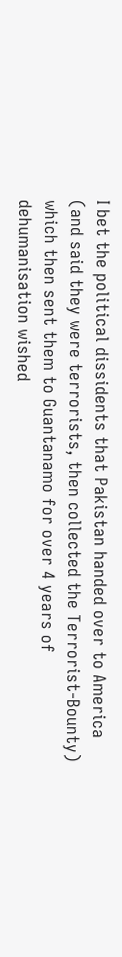I bet the political dissidents that Pakistan handed over to America (and said they were terrorists, then collected the Terrorist-Bounty) which then sent them to Guantanamo for over 4 years of dehumanisation wished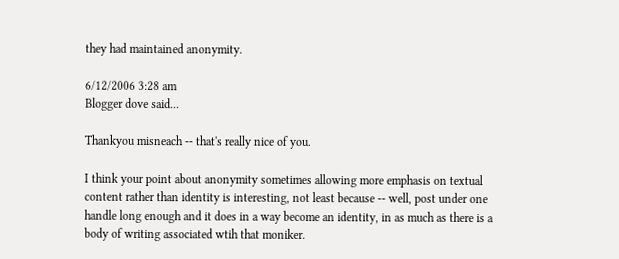they had maintained anonymity.

6/12/2006 3:28 am
Blogger dove said...

Thankyou misneach -- that's really nice of you.

I think your point about anonymity sometimes allowing more emphasis on textual content rather than identity is interesting, not least because -- well, post under one handle long enough and it does in a way become an identity, in as much as there is a body of writing associated wtih that moniker.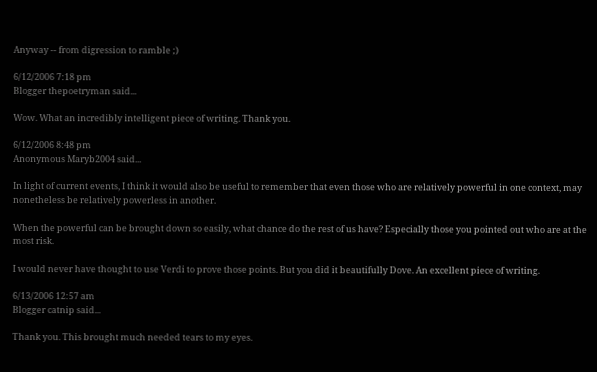Anyway -- from digression to ramble ;)

6/12/2006 7:18 pm
Blogger thepoetryman said...

Wow. What an incredibly intelligent piece of writing. Thank you.

6/12/2006 8:48 pm
Anonymous Maryb2004 said...

In light of current events, I think it would also be useful to remember that even those who are relatively powerful in one context, may nonetheless be relatively powerless in another.

When the powerful can be brought down so easily, what chance do the rest of us have? Especially those you pointed out who are at the most risk.

I would never have thought to use Verdi to prove those points. But you did it beautifully Dove. An excellent piece of writing.

6/13/2006 12:57 am
Blogger catnip said...

Thank you. This brought much needed tears to my eyes.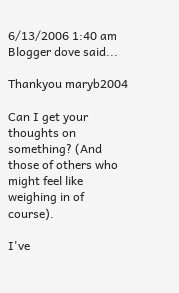6/13/2006 1:40 am
Blogger dove said...

Thankyou maryb2004

Can I get your thoughts on something? (And those of others who might feel like weighing in of course).

I've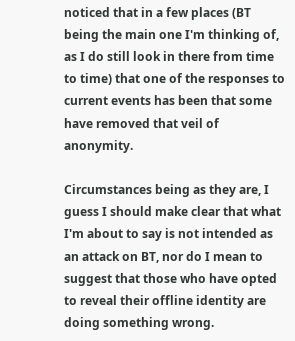noticed that in a few places (BT being the main one I'm thinking of, as I do still look in there from time to time) that one of the responses to current events has been that some have removed that veil of anonymity.

Circumstances being as they are, I guess I should make clear that what I'm about to say is not intended as an attack on BT, nor do I mean to suggest that those who have opted to reveal their offline identity are doing something wrong.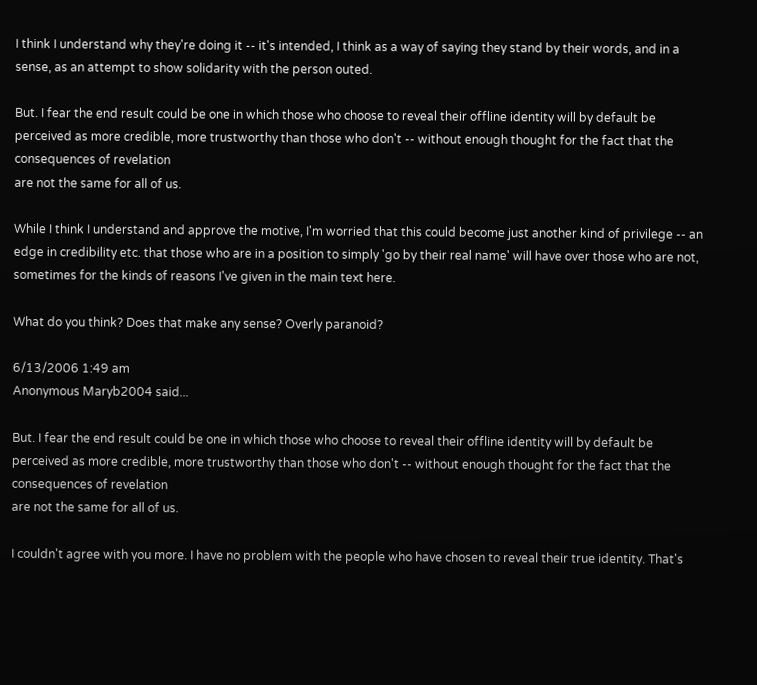I think I understand why they're doing it -- it's intended, I think as a way of saying they stand by their words, and in a sense, as an attempt to show solidarity with the person outed.

But. I fear the end result could be one in which those who choose to reveal their offline identity will by default be perceived as more credible, more trustworthy than those who don't -- without enough thought for the fact that the consequences of revelation
are not the same for all of us.

While I think I understand and approve the motive, I'm worried that this could become just another kind of privilege -- an edge in credibility etc. that those who are in a position to simply 'go by their real name' will have over those who are not, sometimes for the kinds of reasons I've given in the main text here.

What do you think? Does that make any sense? Overly paranoid?

6/13/2006 1:49 am
Anonymous Maryb2004 said...

But. I fear the end result could be one in which those who choose to reveal their offline identity will by default be perceived as more credible, more trustworthy than those who don't -- without enough thought for the fact that the consequences of revelation
are not the same for all of us.

I couldn't agree with you more. I have no problem with the people who have chosen to reveal their true identity. That's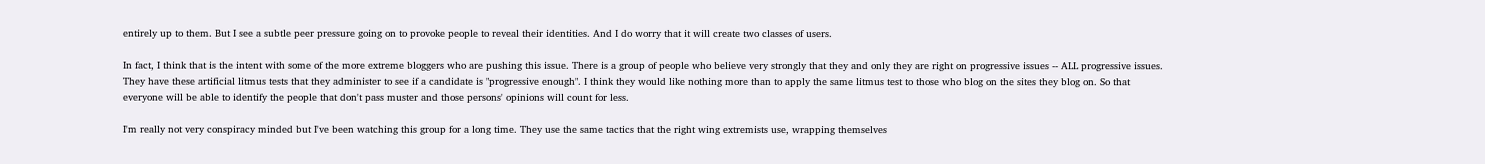entirely up to them. But I see a subtle peer pressure going on to provoke people to reveal their identities. And I do worry that it will create two classes of users.

In fact, I think that is the intent with some of the more extreme bloggers who are pushing this issue. There is a group of people who believe very strongly that they and only they are right on progressive issues -- ALL progressive issues. They have these artificial litmus tests that they administer to see if a candidate is "progressive enough". I think they would like nothing more than to apply the same litmus test to those who blog on the sites they blog on. So that everyone will be able to identify the people that don't pass muster and those persons' opinions will count for less.

I'm really not very conspiracy minded but I've been watching this group for a long time. They use the same tactics that the right wing extremists use, wrapping themselves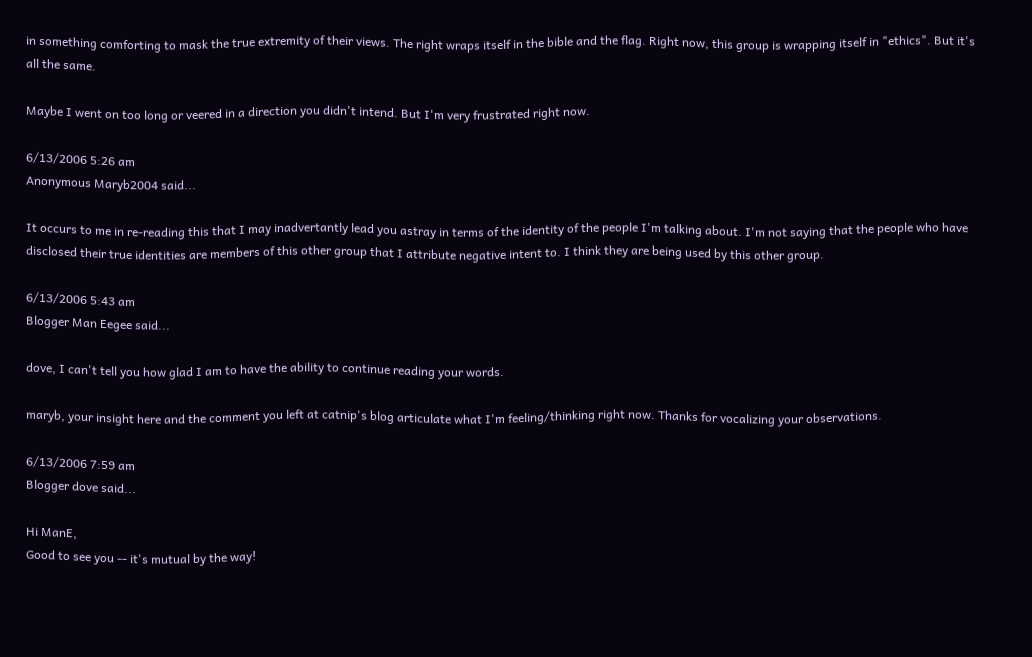in something comforting to mask the true extremity of their views. The right wraps itself in the bible and the flag. Right now, this group is wrapping itself in "ethics". But it's all the same.

Maybe I went on too long or veered in a direction you didn't intend. But I'm very frustrated right now.

6/13/2006 5:26 am
Anonymous Maryb2004 said...

It occurs to me in re-reading this that I may inadvertantly lead you astray in terms of the identity of the people I'm talking about. I'm not saying that the people who have disclosed their true identities are members of this other group that I attribute negative intent to. I think they are being used by this other group.

6/13/2006 5:43 am
Blogger Man Eegee said...

dove, I can't tell you how glad I am to have the ability to continue reading your words.

maryb, your insight here and the comment you left at catnip's blog articulate what I'm feeling/thinking right now. Thanks for vocalizing your observations.

6/13/2006 7:59 am
Blogger dove said...

Hi ManE,
Good to see you -- it's mutual by the way!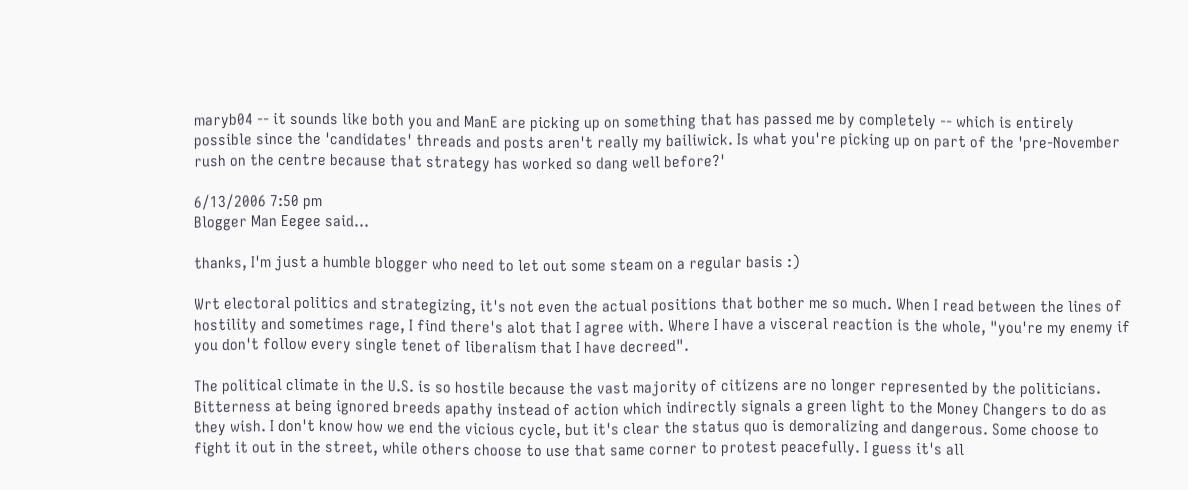maryb04 -- it sounds like both you and ManE are picking up on something that has passed me by completely -- which is entirely possible since the 'candidates' threads and posts aren't really my bailiwick. Is what you're picking up on part of the 'pre-November rush on the centre because that strategy has worked so dang well before?'

6/13/2006 7:50 pm
Blogger Man Eegee said...

thanks, I'm just a humble blogger who need to let out some steam on a regular basis :)

Wrt electoral politics and strategizing, it's not even the actual positions that bother me so much. When I read between the lines of hostility and sometimes rage, I find there's alot that I agree with. Where I have a visceral reaction is the whole, "you're my enemy if you don't follow every single tenet of liberalism that I have decreed".

The political climate in the U.S. is so hostile because the vast majority of citizens are no longer represented by the politicians. Bitterness at being ignored breeds apathy instead of action which indirectly signals a green light to the Money Changers to do as they wish. I don't know how we end the vicious cycle, but it's clear the status quo is demoralizing and dangerous. Some choose to fight it out in the street, while others choose to use that same corner to protest peacefully. I guess it's all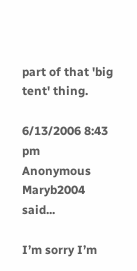part of that 'big tent' thing.

6/13/2006 8:43 pm
Anonymous Maryb2004 said...

I’m sorry I’m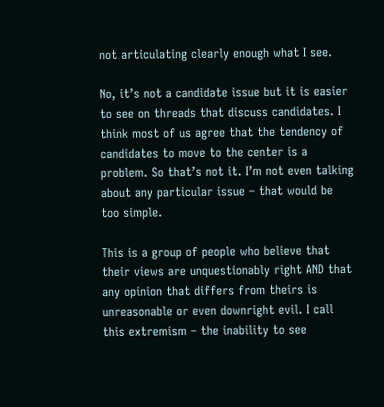not articulating clearly enough what I see.

No, it’s not a candidate issue but it is easier to see on threads that discuss candidates. I think most of us agree that the tendency of candidates to move to the center is a problem. So that’s not it. I’m not even talking about any particular issue – that would be too simple.

This is a group of people who believe that their views are unquestionably right AND that any opinion that differs from theirs is unreasonable or even downright evil. I call this extremism – the inability to see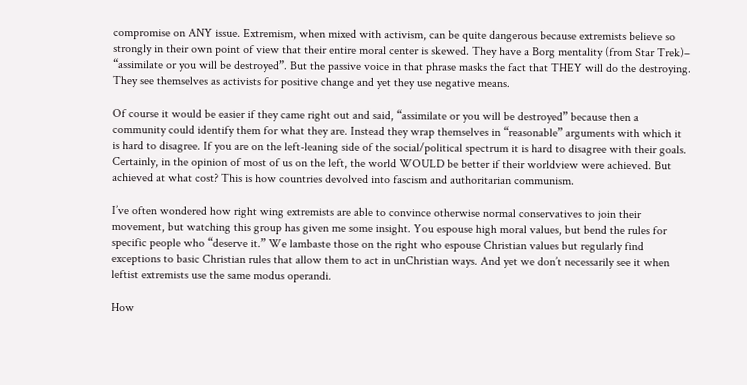compromise on ANY issue. Extremism, when mixed with activism, can be quite dangerous because extremists believe so strongly in their own point of view that their entire moral center is skewed. They have a Borg mentality (from Star Trek)– “assimilate or you will be destroyed”. But the passive voice in that phrase masks the fact that THEY will do the destroying. They see themselves as activists for positive change and yet they use negative means.

Of course it would be easier if they came right out and said, “assimilate or you will be destroyed” because then a community could identify them for what they are. Instead they wrap themselves in “reasonable” arguments with which it is hard to disagree. If you are on the left-leaning side of the social/political spectrum it is hard to disagree with their goals. Certainly, in the opinion of most of us on the left, the world WOULD be better if their worldview were achieved. But achieved at what cost? This is how countries devolved into fascism and authoritarian communism.

I’ve often wondered how right wing extremists are able to convince otherwise normal conservatives to join their movement, but watching this group has given me some insight. You espouse high moral values, but bend the rules for specific people who “deserve it.” We lambaste those on the right who espouse Christian values but regularly find exceptions to basic Christian rules that allow them to act in unChristian ways. And yet we don’t necessarily see it when leftist extremists use the same modus operandi.

How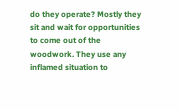do they operate? Mostly they sit and wait for opportunities to come out of the woodwork. They use any inflamed situation to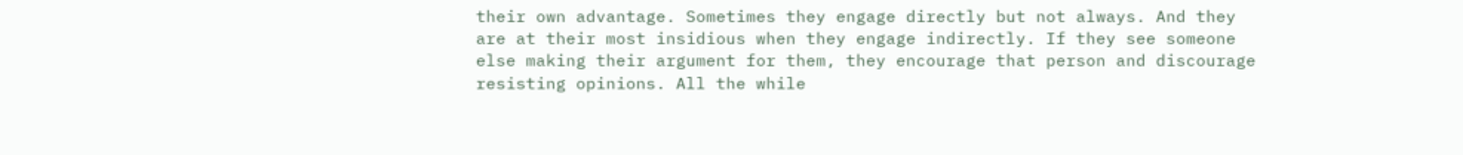their own advantage. Sometimes they engage directly but not always. And they are at their most insidious when they engage indirectly. If they see someone else making their argument for them, they encourage that person and discourage resisting opinions. All the while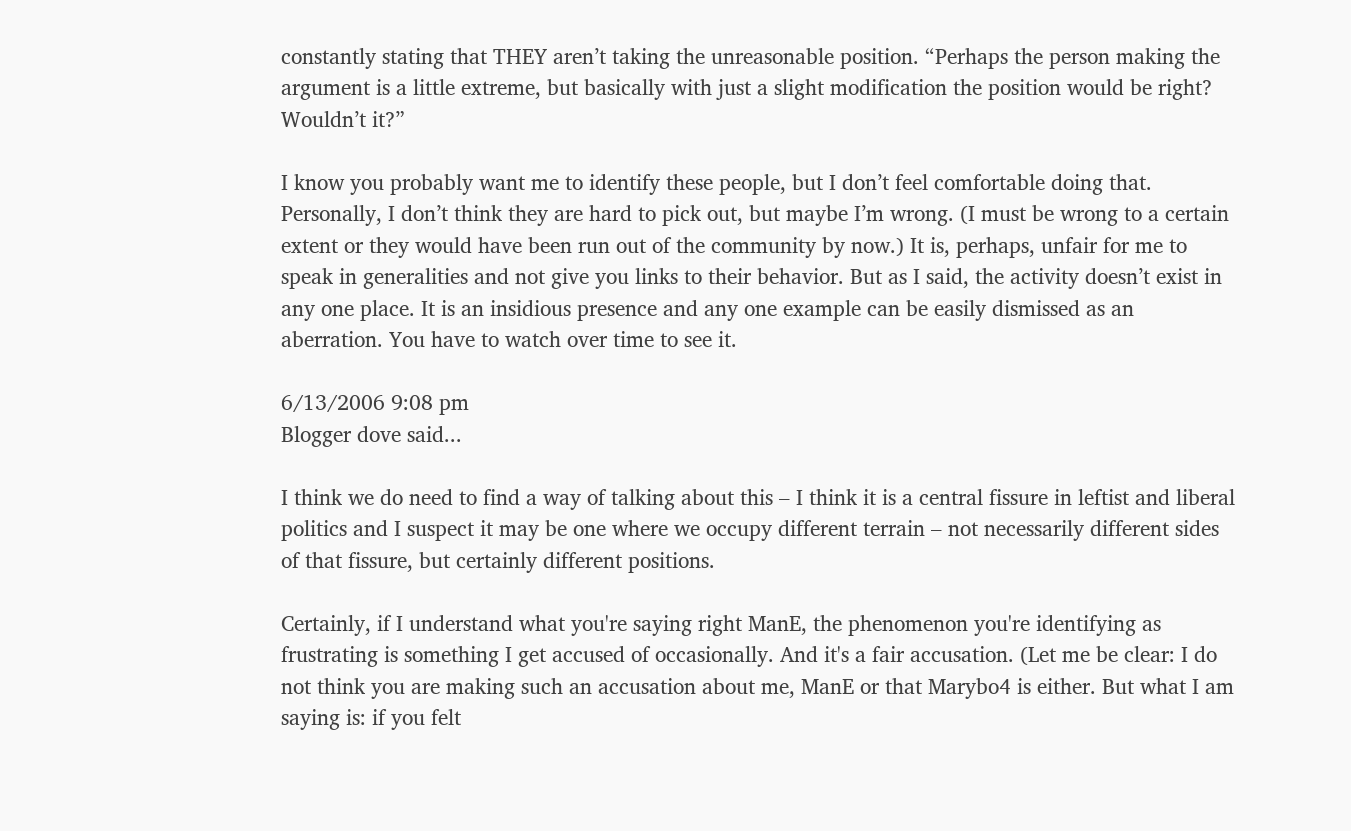constantly stating that THEY aren’t taking the unreasonable position. “Perhaps the person making the argument is a little extreme, but basically with just a slight modification the position would be right? Wouldn’t it?”

I know you probably want me to identify these people, but I don’t feel comfortable doing that. Personally, I don’t think they are hard to pick out, but maybe I’m wrong. (I must be wrong to a certain extent or they would have been run out of the community by now.) It is, perhaps, unfair for me to speak in generalities and not give you links to their behavior. But as I said, the activity doesn’t exist in any one place. It is an insidious presence and any one example can be easily dismissed as an aberration. You have to watch over time to see it.

6/13/2006 9:08 pm
Blogger dove said...

I think we do need to find a way of talking about this – I think it is a central fissure in leftist and liberal politics and I suspect it may be one where we occupy different terrain – not necessarily different sides of that fissure, but certainly different positions.

Certainly, if I understand what you're saying right ManE, the phenomenon you're identifying as frustrating is something I get accused of occasionally. And it's a fair accusation. (Let me be clear: I do not think you are making such an accusation about me, ManE or that Marybo4 is either. But what I am saying is: if you felt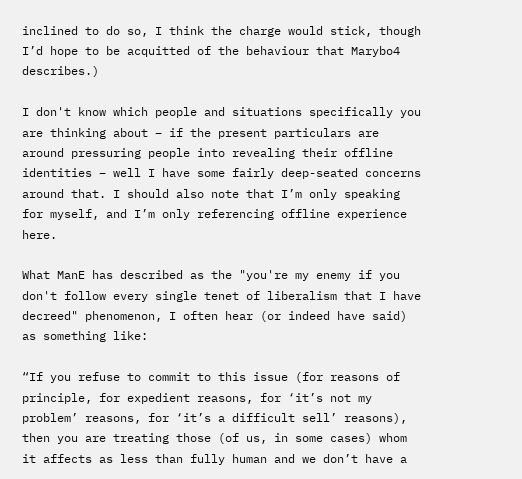inclined to do so, I think the charge would stick, though I’d hope to be acquitted of the behaviour that Marybo4 describes.)

I don't know which people and situations specifically you are thinking about – if the present particulars are around pressuring people into revealing their offline identities – well I have some fairly deep-seated concerns around that. I should also note that I’m only speaking for myself, and I’m only referencing offline experience here.

What ManE has described as the "you're my enemy if you don't follow every single tenet of liberalism that I have decreed" phenomenon, I often hear (or indeed have said) as something like:

“If you refuse to commit to this issue (for reasons of principle, for expedient reasons, for ‘it’s not my problem’ reasons, for ‘it’s a difficult sell’ reasons), then you are treating those (of us, in some cases) whom it affects as less than fully human and we don’t have a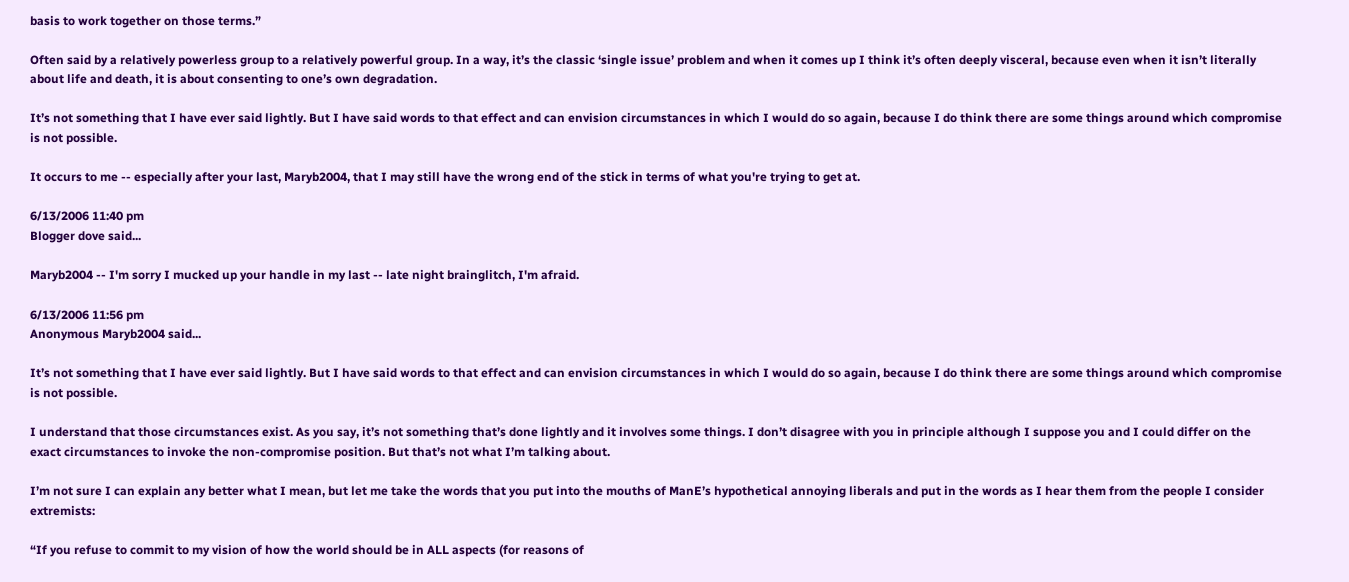basis to work together on those terms.”

Often said by a relatively powerless group to a relatively powerful group. In a way, it’s the classic ‘single issue’ problem and when it comes up I think it’s often deeply visceral, because even when it isn’t literally about life and death, it is about consenting to one’s own degradation.

It’s not something that I have ever said lightly. But I have said words to that effect and can envision circumstances in which I would do so again, because I do think there are some things around which compromise is not possible.

It occurs to me -- especially after your last, Maryb2004, that I may still have the wrong end of the stick in terms of what you're trying to get at.

6/13/2006 11:40 pm
Blogger dove said...

Maryb2004 -- I'm sorry I mucked up your handle in my last -- late night brainglitch, I'm afraid.

6/13/2006 11:56 pm
Anonymous Maryb2004 said...

It’s not something that I have ever said lightly. But I have said words to that effect and can envision circumstances in which I would do so again, because I do think there are some things around which compromise is not possible.

I understand that those circumstances exist. As you say, it’s not something that’s done lightly and it involves some things. I don’t disagree with you in principle although I suppose you and I could differ on the exact circumstances to invoke the non-compromise position. But that’s not what I’m talking about.

I’m not sure I can explain any better what I mean, but let me take the words that you put into the mouths of ManE’s hypothetical annoying liberals and put in the words as I hear them from the people I consider extremists:

“If you refuse to commit to my vision of how the world should be in ALL aspects (for reasons of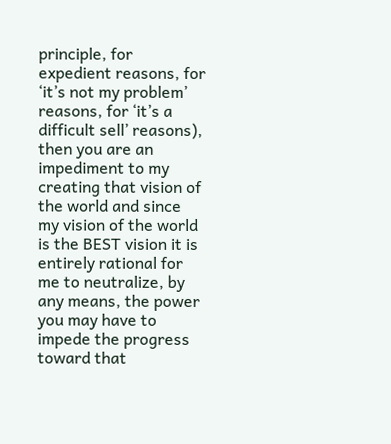principle, for expedient reasons, for ‘it’s not my problem’ reasons, for ‘it’s a difficult sell’ reasons), then you are an impediment to my creating that vision of the world and since my vision of the world is the BEST vision it is entirely rational for me to neutralize, by any means, the power you may have to impede the progress toward that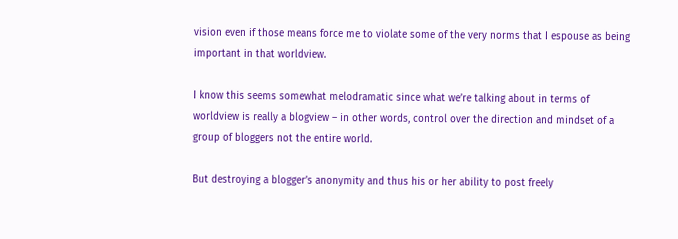vision even if those means force me to violate some of the very norms that I espouse as being important in that worldview.

I know this seems somewhat melodramatic since what we’re talking about in terms of worldview is really a blogview – in other words, control over the direction and mindset of a group of bloggers not the entire world.

But destroying a blogger’s anonymity and thus his or her ability to post freely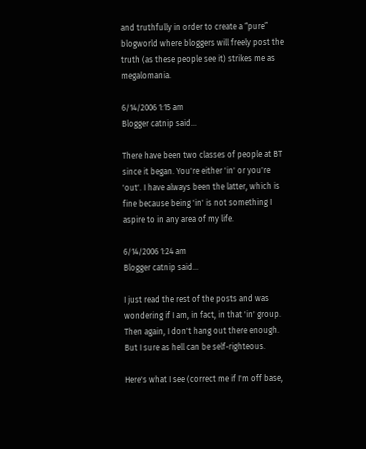and truthfully in order to create a “pure” blogworld where bloggers will freely post the truth (as these people see it) strikes me as megalomania.

6/14/2006 1:15 am
Blogger catnip said...

There have been two classes of people at BT since it began. You're either 'in' or you're 'out'. I have always been the latter, which is fine because being 'in' is not something I aspire to in any area of my life.

6/14/2006 1:24 am
Blogger catnip said...

I just read the rest of the posts and was wondering if I am, in fact, in that 'in' group. Then again, I don't hang out there enough. But I sure as hell can be self-righteous.

Here's what I see (correct me if I'm off base,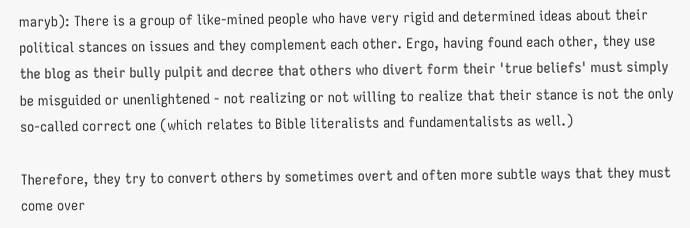maryb): There is a group of like-mined people who have very rigid and determined ideas about their political stances on issues and they complement each other. Ergo, having found each other, they use the blog as their bully pulpit and decree that others who divert form their 'true beliefs' must simply be misguided or unenlightened - not realizing or not willing to realize that their stance is not the only so-called correct one (which relates to Bible literalists and fundamentalists as well.)

Therefore, they try to convert others by sometimes overt and often more subtle ways that they must come over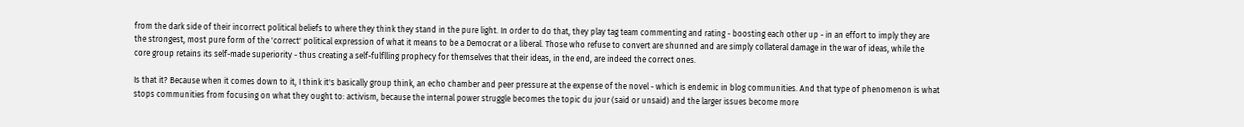from the dark side of their incorrect political beliefs to where they think they stand in the pure light. In order to do that, they play tag team commenting and rating - boosting each other up - in an effort to imply they are the strongest, most pure form of the 'correct' political expression of what it means to be a Democrat or a liberal. Those who refuse to convert are shunned and are simply collateral damage in the war of ideas, while the core group retains its self-made superiority - thus creating a self-fulflling prophecy for themselves that their ideas, in the end, are indeed the correct ones.

Is that it? Because when it comes down to it, I think it's basically group think, an echo chamber and peer pressure at the expense of the novel - which is endemic in blog communities. And that type of phenomenon is what stops communities from focusing on what they ought to: activism, because the internal power struggle becomes the topic du jour (said or unsaid) and the larger issues become more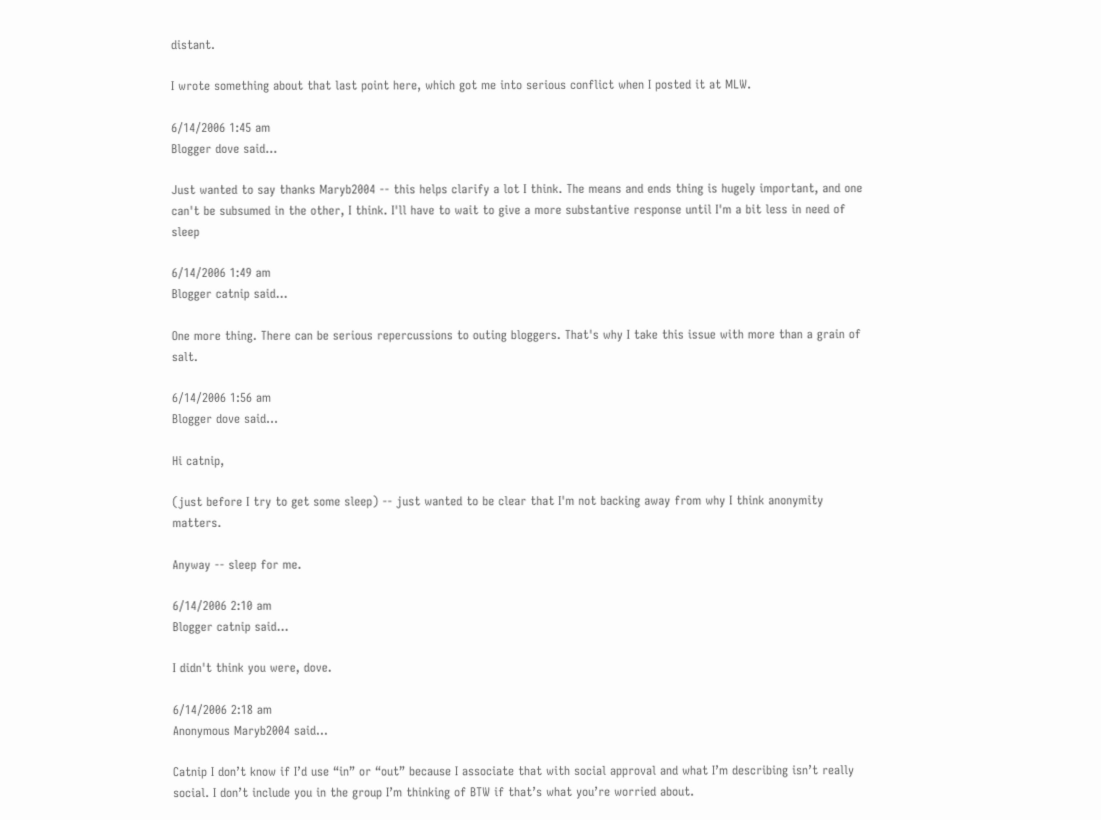distant.

I wrote something about that last point here, which got me into serious conflict when I posted it at MLW.

6/14/2006 1:45 am
Blogger dove said...

Just wanted to say thanks Maryb2004 -- this helps clarify a lot I think. The means and ends thing is hugely important, and one can't be subsumed in the other, I think. I'll have to wait to give a more substantive response until I'm a bit less in need of sleep

6/14/2006 1:49 am
Blogger catnip said...

One more thing. There can be serious repercussions to outing bloggers. That's why I take this issue with more than a grain of salt.

6/14/2006 1:56 am
Blogger dove said...

Hi catnip,

(just before I try to get some sleep) -- just wanted to be clear that I'm not backing away from why I think anonymity matters.

Anyway -- sleep for me.

6/14/2006 2:10 am
Blogger catnip said...

I didn't think you were, dove.

6/14/2006 2:18 am
Anonymous Maryb2004 said...

Catnip I don’t know if I’d use “in” or “out” because I associate that with social approval and what I’m describing isn’t really social. I don’t include you in the group I’m thinking of BTW if that’s what you’re worried about.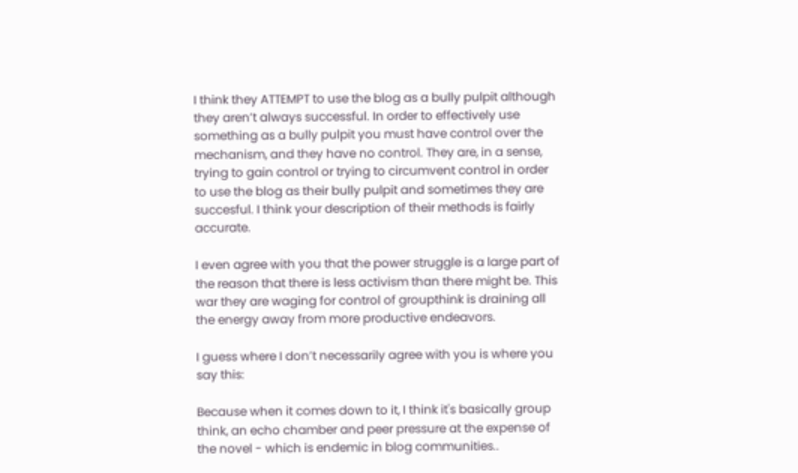I think they ATTEMPT to use the blog as a bully pulpit although they aren’t always successful. In order to effectively use something as a bully pulpit you must have control over the mechanism, and they have no control. They are, in a sense, trying to gain control or trying to circumvent control in order to use the blog as their bully pulpit and sometimes they are succesful. I think your description of their methods is fairly accurate.

I even agree with you that the power struggle is a large part of the reason that there is less activism than there might be. This war they are waging for control of groupthink is draining all the energy away from more productive endeavors.

I guess where I don’t necessarily agree with you is where you say this:

Because when it comes down to it, I think it's basically group think, an echo chamber and peer pressure at the expense of the novel - which is endemic in blog communities..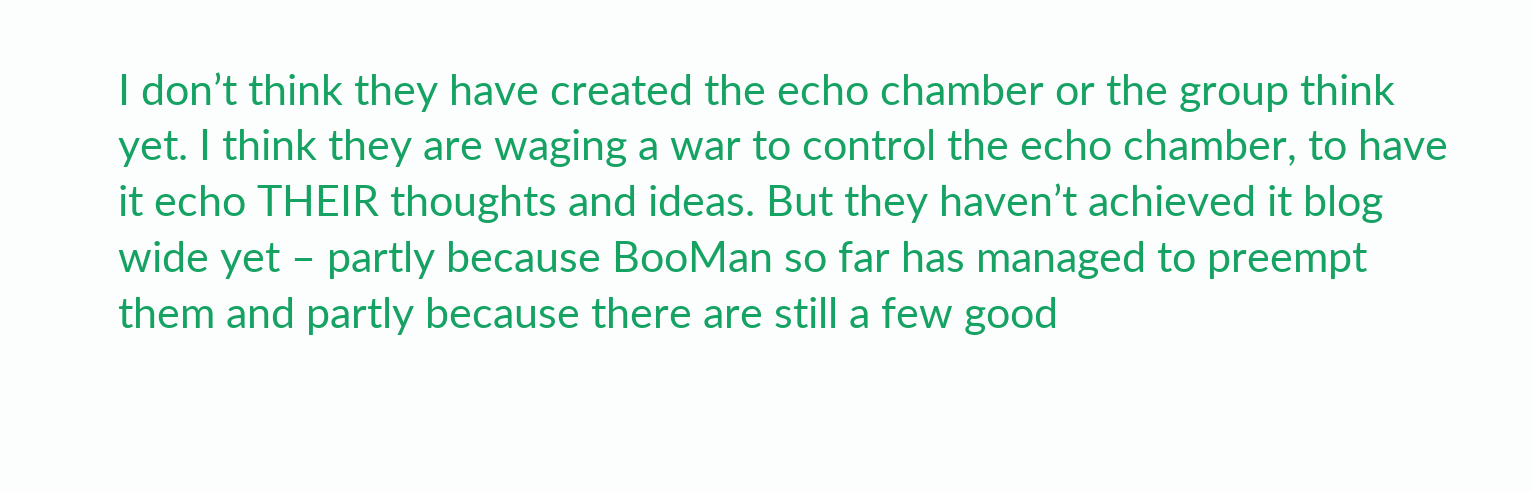I don’t think they have created the echo chamber or the group think yet. I think they are waging a war to control the echo chamber, to have it echo THEIR thoughts and ideas. But they haven’t achieved it blog wide yet – partly because BooMan so far has managed to preempt them and partly because there are still a few good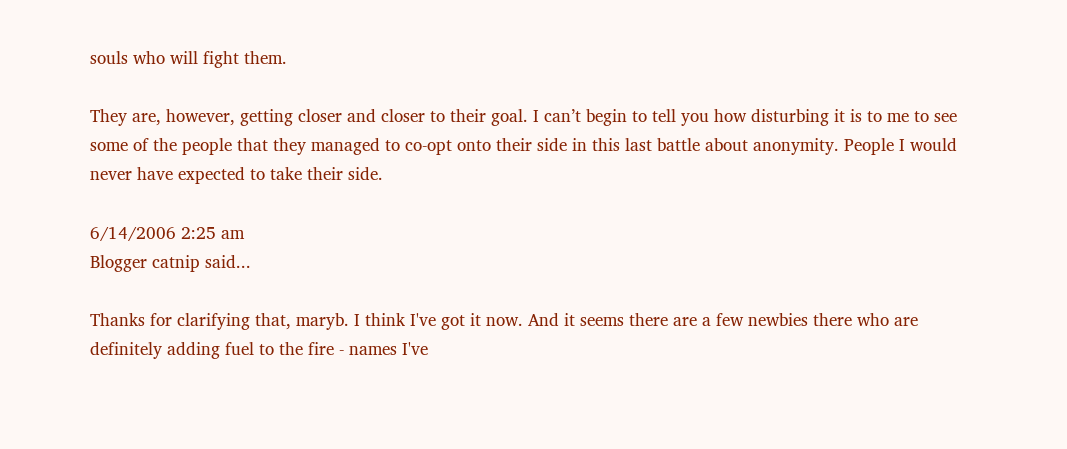souls who will fight them.

They are, however, getting closer and closer to their goal. I can’t begin to tell you how disturbing it is to me to see some of the people that they managed to co-opt onto their side in this last battle about anonymity. People I would never have expected to take their side.

6/14/2006 2:25 am
Blogger catnip said...

Thanks for clarifying that, maryb. I think I've got it now. And it seems there are a few newbies there who are definitely adding fuel to the fire - names I've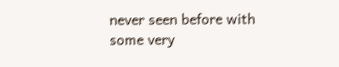never seen before with some very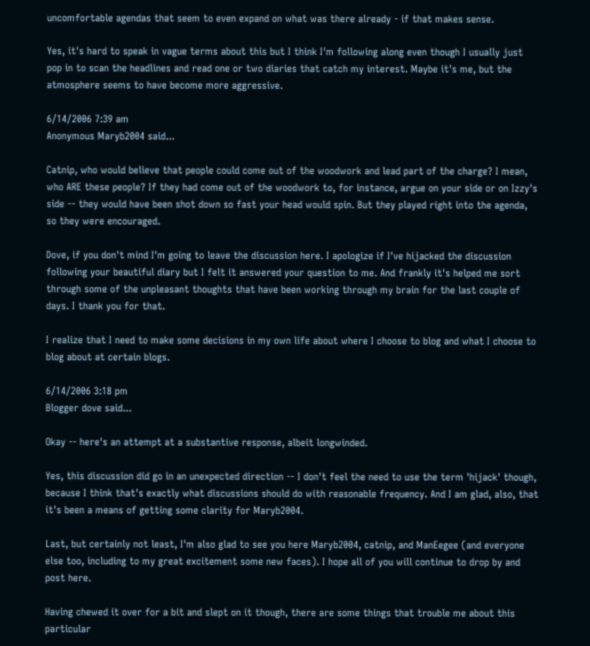uncomfortable agendas that seem to even expand on what was there already - if that makes sense.

Yes, it's hard to speak in vague terms about this but I think I'm following along even though I usually just pop in to scan the headlines and read one or two diaries that catch my interest. Maybe it's me, but the atmosphere seems to have become more aggressive.

6/14/2006 7:39 am
Anonymous Maryb2004 said...

Catnip, who would believe that people could come out of the woodwork and lead part of the charge? I mean, who ARE these people? If they had come out of the woodwork to, for instance, argue on your side or on Izzy's side -- they would have been shot down so fast your head would spin. But they played right into the agenda, so they were encouraged.

Dove, if you don't mind I'm going to leave the discussion here. I apologize if I've hijacked the discussion following your beautiful diary but I felt it answered your question to me. And frankly it's helped me sort through some of the unpleasant thoughts that have been working through my brain for the last couple of days. I thank you for that.

I realize that I need to make some decisions in my own life about where I choose to blog and what I choose to blog about at certain blogs.

6/14/2006 3:18 pm
Blogger dove said...

Okay -- here's an attempt at a substantive response, albeit longwinded.

Yes, this discussion did go in an unexpected direction -- I don't feel the need to use the term 'hijack' though, because I think that's exactly what discussions should do with reasonable frequency. And I am glad, also, that it's been a means of getting some clarity for Maryb2004.

Last, but certainly not least, I'm also glad to see you here Maryb2004, catnip, and ManEegee (and everyone else too, including to my great excitement some new faces). I hope all of you will continue to drop by and post here.

Having chewed it over for a bit and slept on it though, there are some things that trouble me about this particular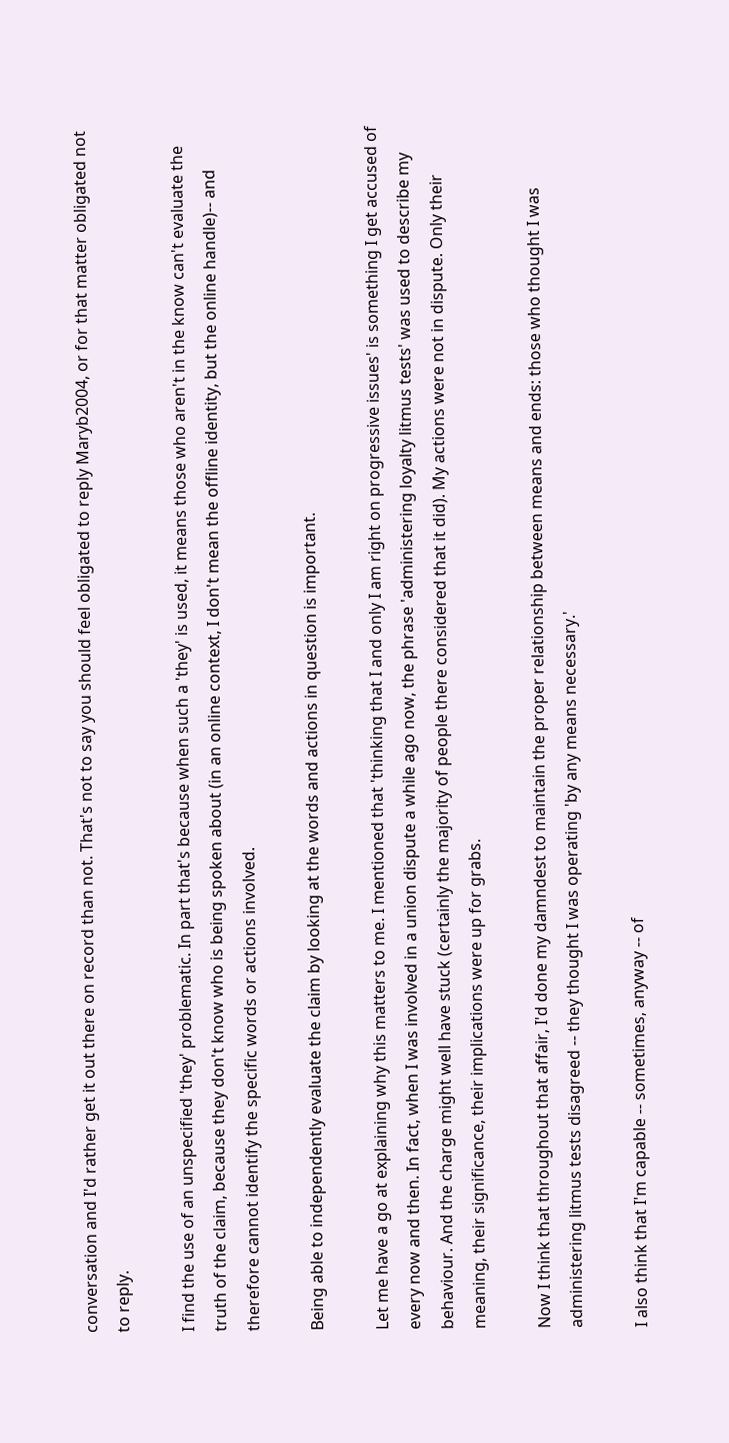conversation and I'd rather get it out there on record than not. That's not to say you should feel obligated to reply Maryb2004, or for that matter obligated not to reply.

I find the use of an unspecified 'they' problematic. In part that's because when such a 'they' is used, it means those who aren't in the know can't evaluate the truth of the claim, because they don't know who is being spoken about (in an online context, I don't mean the offline identity, but the online handle)-- and therefore cannot identify the specific words or actions involved.

Being able to independently evaluate the claim by looking at the words and actions in question is important.

Let me have a go at explaining why this matters to me. I mentioned that 'thinking that I and only I am right on progressive issues' is something I get accused of every now and then. In fact, when I was involved in a union dispute a while ago now, the phrase 'administering loyalty litmus tests' was used to describe my behaviour. And the charge might well have stuck (certainly the majority of people there considered that it did). My actions were not in dispute. Only their meaning, their significance, their implications were up for grabs.

Now I think that throughout that affair, I'd done my damndest to maintain the proper relationship between means and ends: those who thought I was administering litmus tests disagreed -- they thought I was operating 'by any means necessary.'

I also think that I'm capable -- sometimes, anyway -- of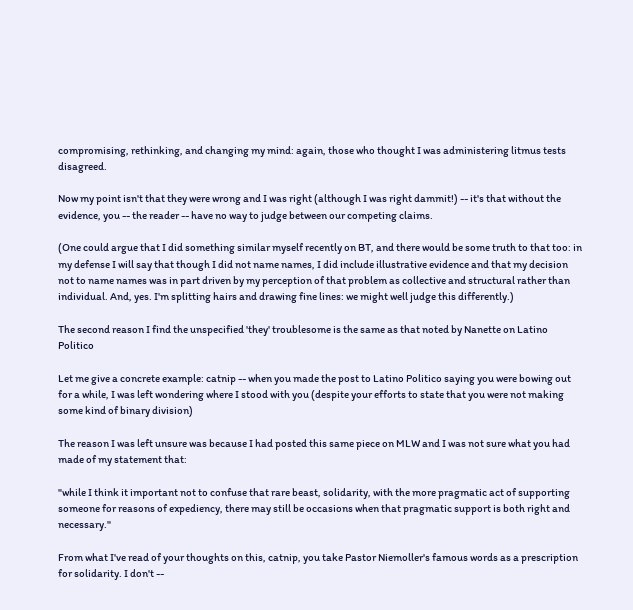compromising, rethinking, and changing my mind: again, those who thought I was administering litmus tests disagreed.

Now my point isn't that they were wrong and I was right (although I was right dammit!) -- it's that without the evidence, you -- the reader -- have no way to judge between our competing claims.

(One could argue that I did something similar myself recently on BT, and there would be some truth to that too: in my defense I will say that though I did not name names, I did include illustrative evidence and that my decision not to name names was in part driven by my perception of that problem as collective and structural rather than individual. And, yes. I'm splitting hairs and drawing fine lines: we might well judge this differently.)

The second reason I find the unspecified 'they' troublesome is the same as that noted by Nanette on Latino Politico

Let me give a concrete example: catnip -- when you made the post to Latino Politico saying you were bowing out for a while, I was left wondering where I stood with you (despite your efforts to state that you were not making some kind of binary division)

The reason I was left unsure was because I had posted this same piece on MLW and I was not sure what you had made of my statement that:

"while I think it important not to confuse that rare beast, solidarity, with the more pragmatic act of supporting someone for reasons of expediency, there may still be occasions when that pragmatic support is both right and necessary."

From what I've read of your thoughts on this, catnip, you take Pastor Niemoller's famous words as a prescription for solidarity. I don't --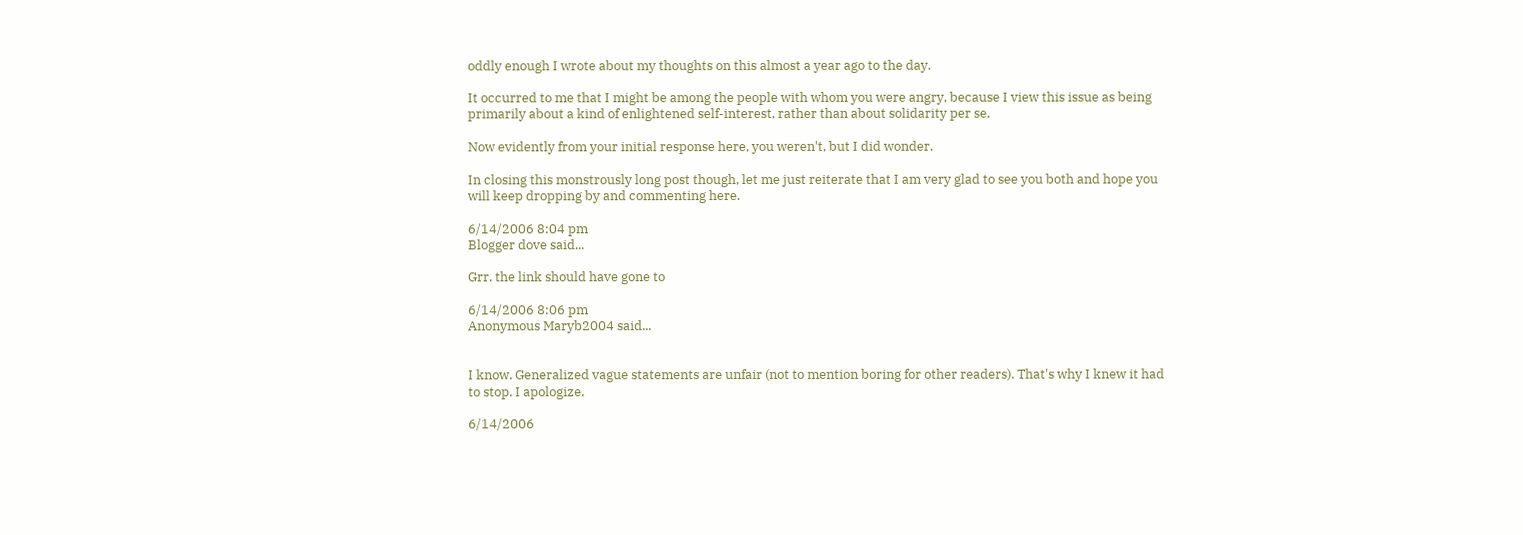oddly enough I wrote about my thoughts on this almost a year ago to the day.

It occurred to me that I might be among the people with whom you were angry, because I view this issue as being primarily about a kind of enlightened self-interest, rather than about solidarity per se.

Now evidently from your initial response here, you weren't, but I did wonder.

In closing this monstrously long post though, let me just reiterate that I am very glad to see you both and hope you will keep dropping by and commenting here.

6/14/2006 8:04 pm
Blogger dove said...

Grr. the link should have gone to

6/14/2006 8:06 pm
Anonymous Maryb2004 said...


I know. Generalized vague statements are unfair (not to mention boring for other readers). That's why I knew it had to stop. I apologize.

6/14/2006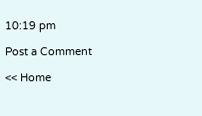10:19 pm

Post a Comment

<< Home